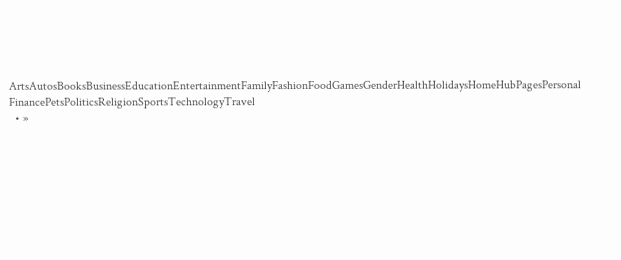ArtsAutosBooksBusinessEducationEntertainmentFamilyFashionFoodGamesGenderHealthHolidaysHomeHubPagesPersonal FinancePetsPoliticsReligionSportsTechnologyTravel
  • »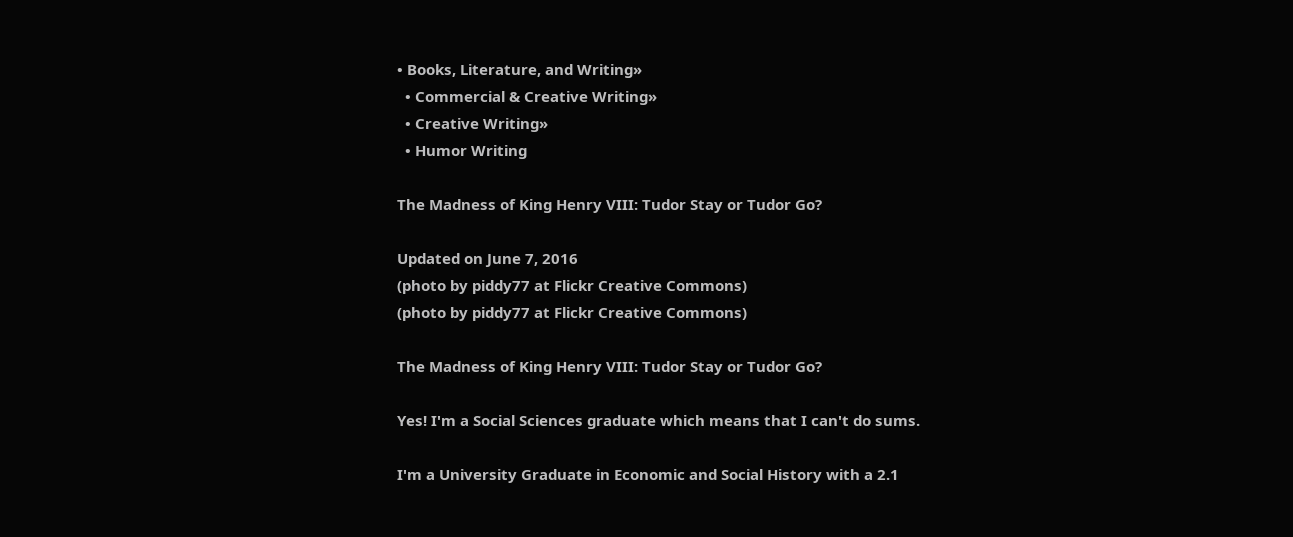• Books, Literature, and Writing»
  • Commercial & Creative Writing»
  • Creative Writing»
  • Humor Writing

The Madness of King Henry VIII: Tudor Stay or Tudor Go?

Updated on June 7, 2016
(photo by piddy77 at Flickr Creative Commons)
(photo by piddy77 at Flickr Creative Commons)

The Madness of King Henry VIII: Tudor Stay or Tudor Go?

Yes! I'm a Social Sciences graduate which means that I can't do sums.

I'm a University Graduate in Economic and Social History with a 2.1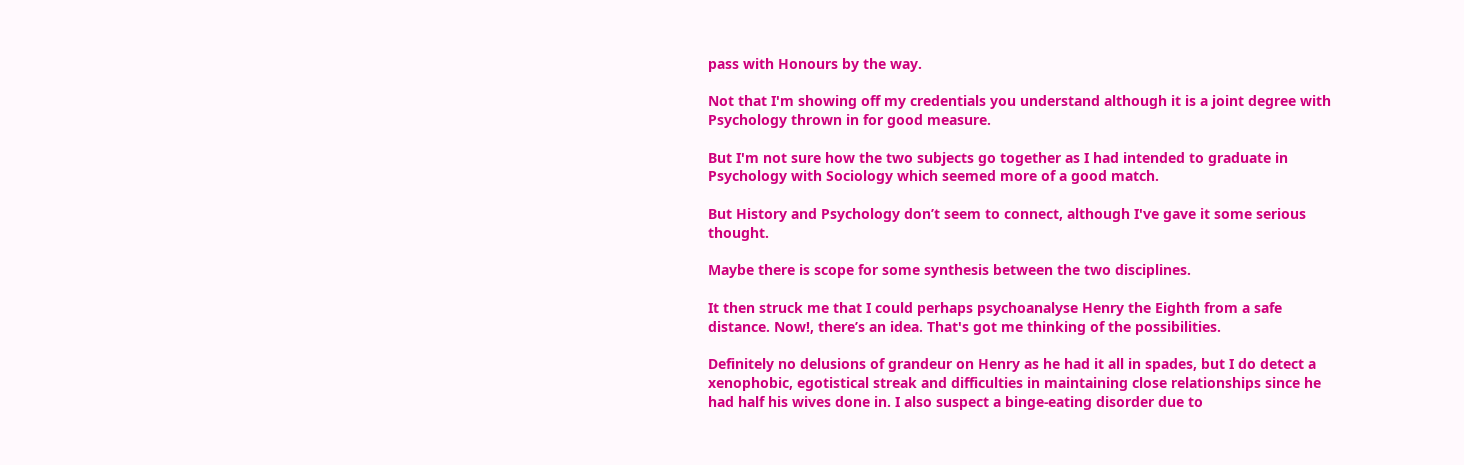pass with Honours by the way.

Not that I'm showing off my credentials you understand although it is a joint degree with Psychology thrown in for good measure.

But I'm not sure how the two subjects go together as I had intended to graduate in Psychology with Sociology which seemed more of a good match.

But History and Psychology don’t seem to connect, although I've gave it some serious thought.

Maybe there is scope for some synthesis between the two disciplines.

It then struck me that I could perhaps psychoanalyse Henry the Eighth from a safe distance. Now!, there’s an idea. That's got me thinking of the possibilities.

Definitely no delusions of grandeur on Henry as he had it all in spades, but I do detect a xenophobic, egotistical streak and difficulties in maintaining close relationships since he had half his wives done in. I also suspect a binge-eating disorder due to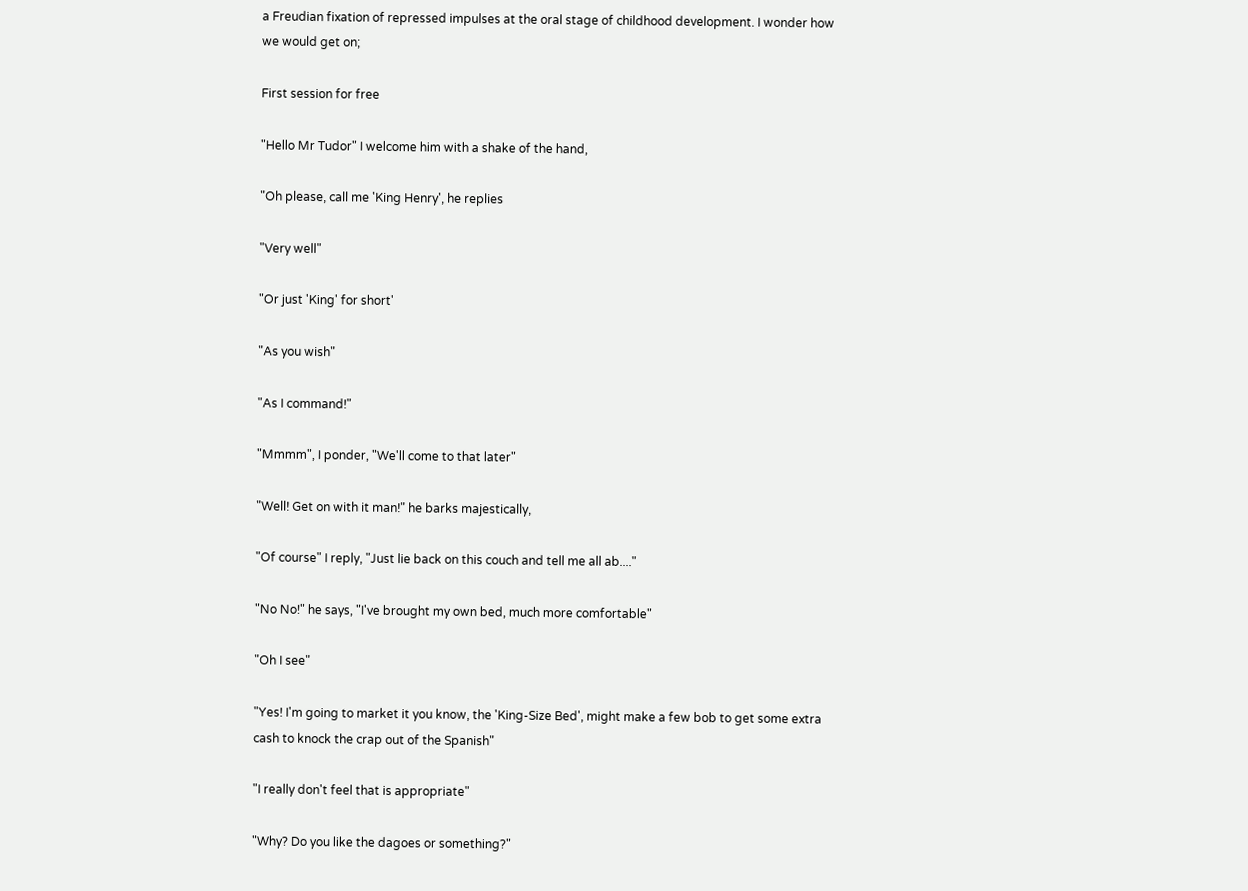a Freudian fixation of repressed impulses at the oral stage of childhood development. I wonder how we would get on;

First session for free

"Hello Mr Tudor" I welcome him with a shake of the hand,

"Oh please, call me 'King Henry', he replies

"Very well"

"Or just 'King' for short'

"As you wish"

"As I command!"

"Mmmm", I ponder, "We'll come to that later"

"Well! Get on with it man!" he barks majestically,

"Of course" I reply, "Just lie back on this couch and tell me all ab...."

"No No!" he says, "I've brought my own bed, much more comfortable"

"Oh I see"

"Yes! I'm going to market it you know, the 'King-Size Bed', might make a few bob to get some extra cash to knock the crap out of the Spanish"

"I really don't feel that is appropriate"

"Why? Do you like the dagoes or something?"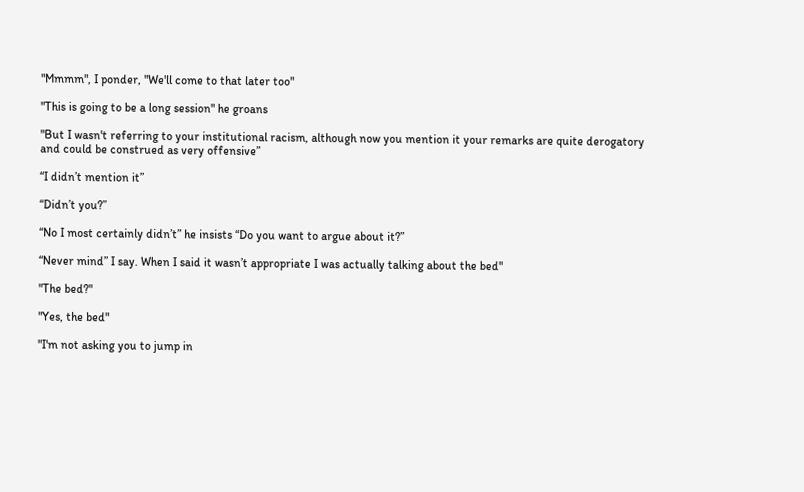"Mmmm", I ponder, "We'll come to that later too"

"This is going to be a long session" he groans

"But I wasn't referring to your institutional racism, although now you mention it your remarks are quite derogatory and could be construed as very offensive”

“I didn’t mention it”

“Didn’t you?”

“No I most certainly didn’t” he insists “Do you want to argue about it?”

“Never mind” I say. When I said it wasn’t appropriate I was actually talking about the bed"

"The bed?"

"Yes, the bed"

"I'm not asking you to jump in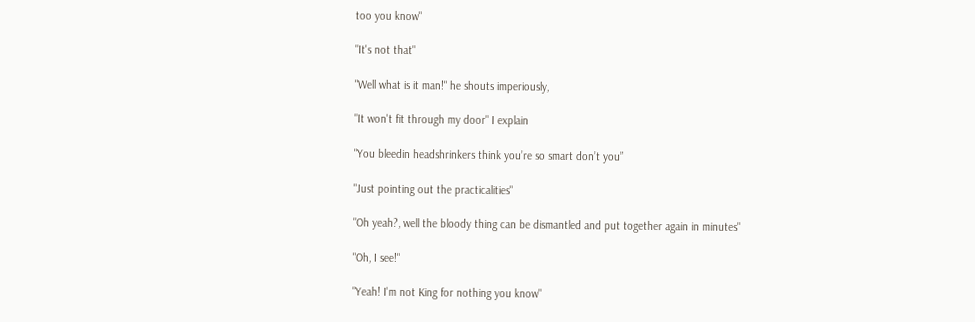too you know"

"It's not that"

"Well what is it man!" he shouts imperiously,

"It won't fit through my door" I explain

"You bleedin headshrinkers think you’re so smart don’t you”

"Just pointing out the practicalities"

"Oh yeah?, well the bloody thing can be dismantled and put together again in minutes"

"Oh, I see!"

"Yeah! I'm not King for nothing you know"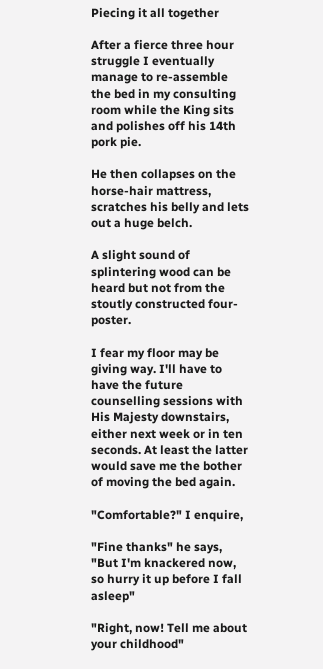Piecing it all together

After a fierce three hour struggle I eventually manage to re-assemble the bed in my consulting room while the King sits and polishes off his 14th pork pie.

He then collapses on the horse-hair mattress, scratches his belly and lets out a huge belch.

A slight sound of splintering wood can be heard but not from the stoutly constructed four-poster.

I fear my floor may be giving way. I'll have to have the future counselling sessions with His Majesty downstairs, either next week or in ten seconds. At least the latter would save me the bother of moving the bed again.

"Comfortable?" I enquire,

"Fine thanks" he says, "But I'm knackered now, so hurry it up before I fall asleep"

"Right, now! Tell me about your childhood"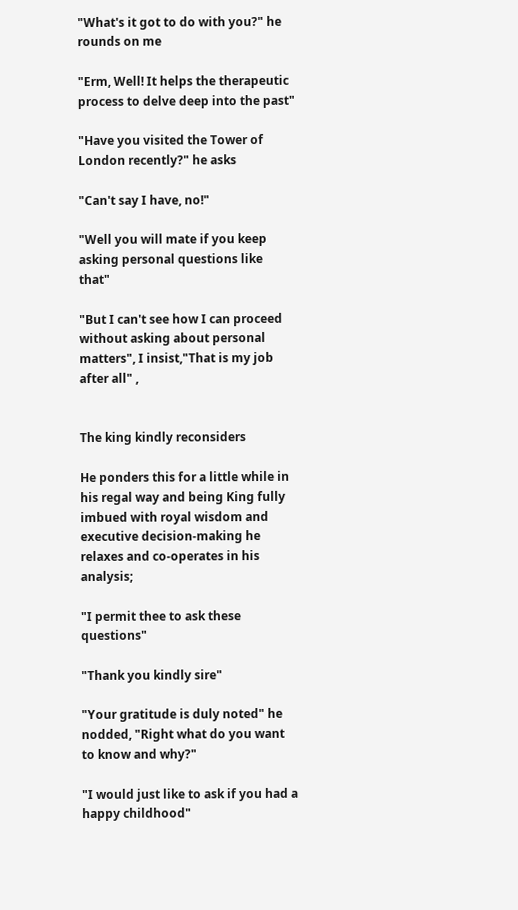"What's it got to do with you?" he rounds on me

"Erm, Well! It helps the therapeutic process to delve deep into the past"

"Have you visited the Tower of London recently?" he asks

"Can't say I have, no!"

"Well you will mate if you keep asking personal questions like that"

"But I can't see how I can proceed without asking about personal matters", I insist,"That is my job after all" ,


The king kindly reconsiders

He ponders this for a little while in his regal way and being King fully imbued with royal wisdom and executive decision-making he relaxes and co-operates in his analysis;

"I permit thee to ask these questions"

"Thank you kindly sire"

"Your gratitude is duly noted" he nodded, "Right what do you want to know and why?"

"I would just like to ask if you had a happy childhood"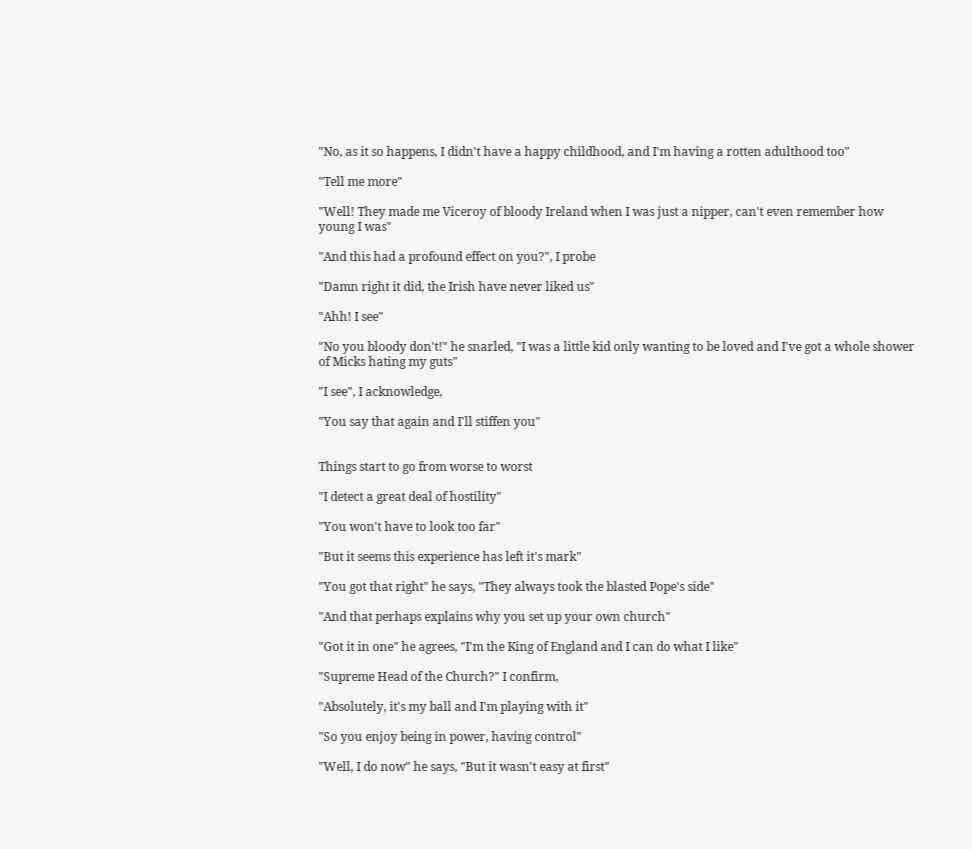"No, as it so happens, I didn't have a happy childhood, and I'm having a rotten adulthood too"

"Tell me more"

"Well! They made me Viceroy of bloody Ireland when I was just a nipper, can't even remember how young I was"

"And this had a profound effect on you?", I probe

"Damn right it did, the Irish have never liked us"

"Ahh! I see"

"No you bloody don't!" he snarled, "I was a little kid only wanting to be loved and I've got a whole shower of Micks hating my guts"

"I see", I acknowledge,

"You say that again and I'll stiffen you"


Things start to go from worse to worst

"I detect a great deal of hostility"

"You won't have to look too far"

"But it seems this experience has left it's mark"

"You got that right" he says, "They always took the blasted Pope's side"

"And that perhaps explains why you set up your own church"

"Got it in one" he agrees, "I'm the King of England and I can do what I like"

"Supreme Head of the Church?" I confirm,

"Absolutely, it's my ball and I'm playing with it"

"So you enjoy being in power, having control"

"Well, I do now" he says, "But it wasn't easy at first"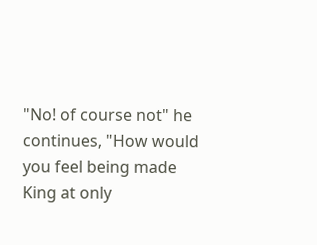"No! of course not" he continues, "How would you feel being made King at only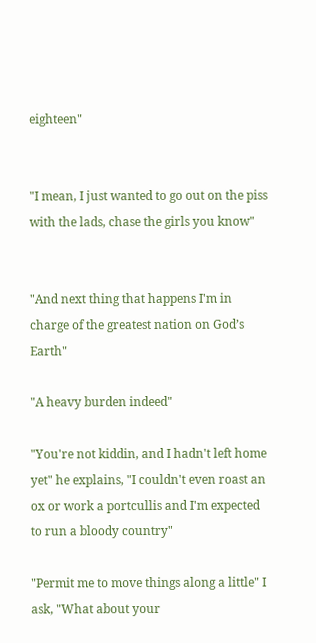eighteen"


"I mean, I just wanted to go out on the piss with the lads, chase the girls you know"


"And next thing that happens I'm in charge of the greatest nation on God’s Earth"

"A heavy burden indeed"

"You're not kiddin, and I hadn't left home yet" he explains, "I couldn't even roast an ox or work a portcullis and I'm expected to run a bloody country"

"Permit me to move things along a little" I ask, "What about your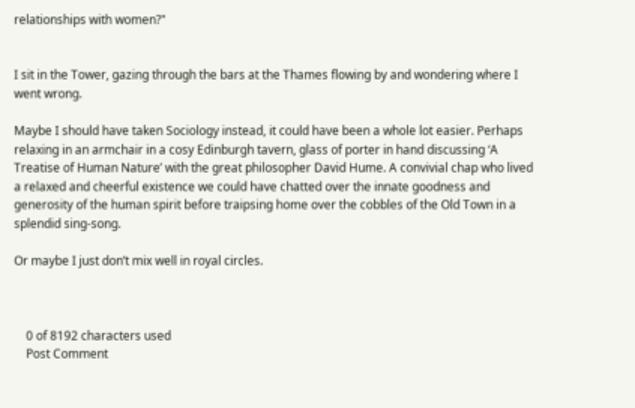relationships with women?"


I sit in the Tower, gazing through the bars at the Thames flowing by and wondering where I went wrong.

Maybe I should have taken Sociology instead, it could have been a whole lot easier. Perhaps relaxing in an armchair in a cosy Edinburgh tavern, glass of porter in hand discussing ‘A Treatise of Human Nature’ with the great philosopher David Hume. A convivial chap who lived a relaxed and cheerful existence we could have chatted over the innate goodness and generosity of the human spirit before traipsing home over the cobbles of the Old Town in a splendid sing-song.

Or maybe I just don’t mix well in royal circles.



    0 of 8192 characters used
    Post Comment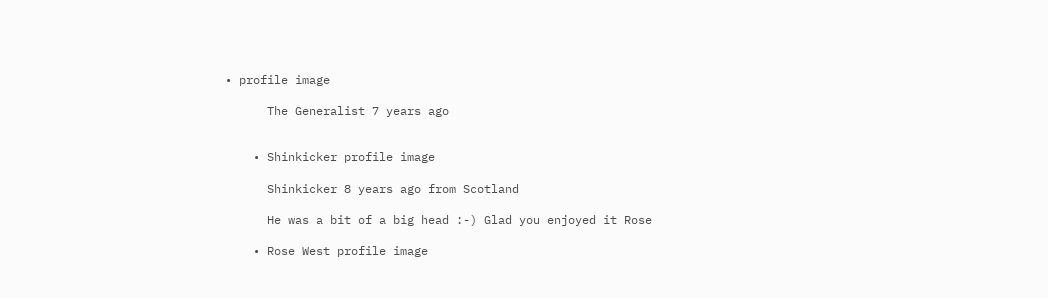• profile image

      The Generalist 7 years ago


    • Shinkicker profile image

      Shinkicker 8 years ago from Scotland

      He was a bit of a big head :-) Glad you enjoyed it Rose

    • Rose West profile image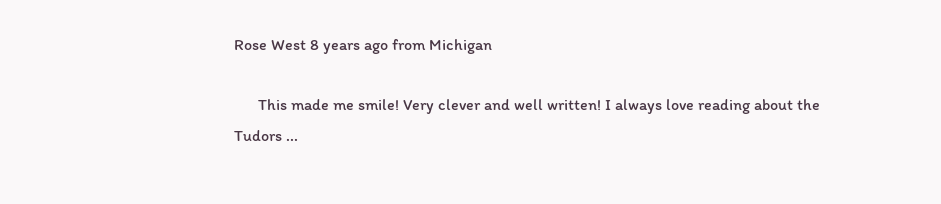Rose West 8 years ago from Michigan

      This made me smile! Very clever and well written! I always love reading about the Tudors ...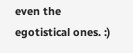even the egotistical ones. :)